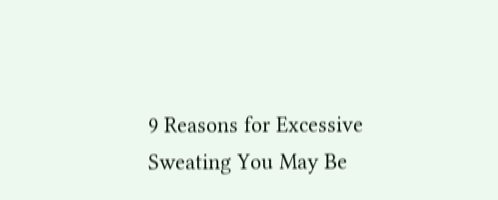9 Reasons for Excessive Sweating You May Be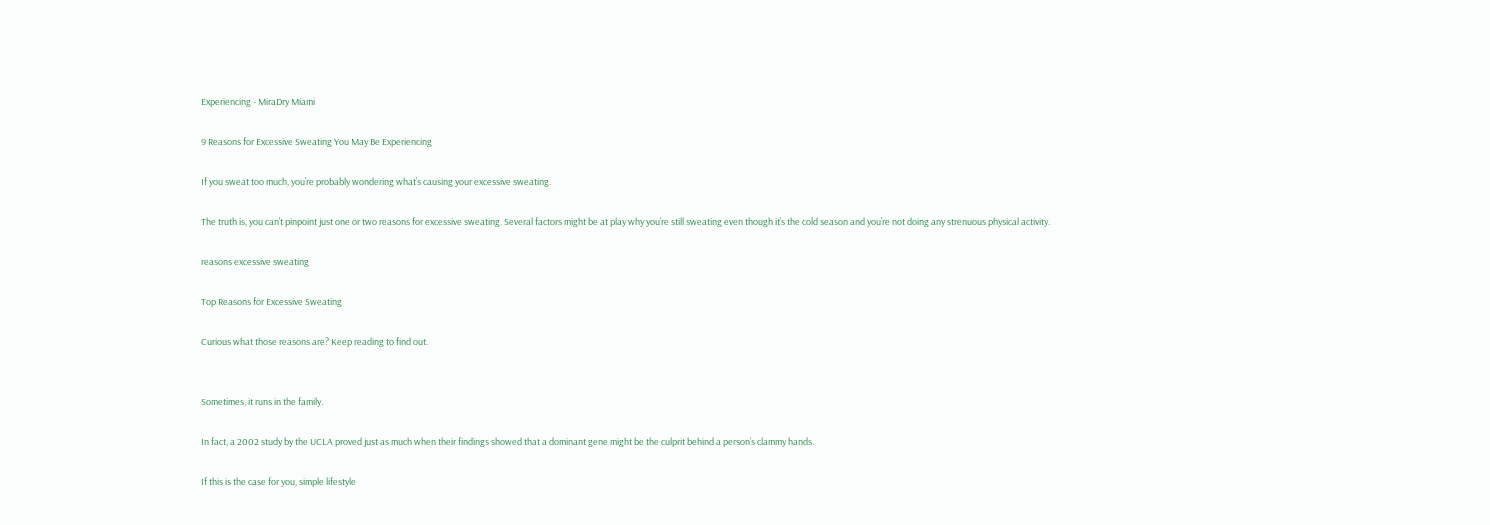Experiencing - MiraDry Miami

9 Reasons for Excessive Sweating You May Be Experiencing

If you sweat too much, you’re probably wondering what’s causing your excessive sweating.

The truth is, you can’t pinpoint just one or two reasons for excessive sweating. Several factors might be at play why you’re still sweating even though it’s the cold season and you’re not doing any strenuous physical activity.

reasons excessive sweating

Top Reasons for Excessive Sweating

Curious what those reasons are? Keep reading to find out.


Sometimes, it runs in the family.

In fact, a 2002 study by the UCLA proved just as much when their findings showed that a dominant gene might be the culprit behind a person’s clammy hands.

If this is the case for you, simple lifestyle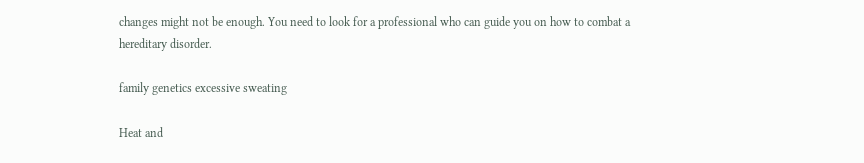changes might not be enough. You need to look for a professional who can guide you on how to combat a hereditary disorder.

family genetics excessive sweating

Heat and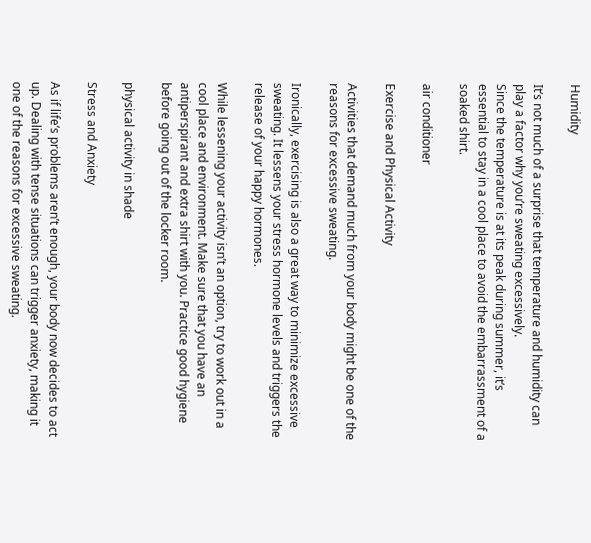Humidity

It’s not much of a surprise that temperature and humidity can play a factor why you’re sweating excessively.
Since the temperature is at its peak during summer, it’s essential to stay in a cool place to avoid the embarrassment of a soaked shirt.

air conditioner

Exercise and Physical Activity

Activities that demand much from your body might be one of the reasons for excessive sweating.

Ironically, exercising is also a great way to minimize excessive sweating. It lessens your stress hormone levels and triggers the release of your happy hormones.

While lessening your activity isn’t an option, try to work out in a cool place and environment. Make sure that you have an antiperspirant and extra shirt with you. Practice good hygiene before going out of the locker room.

physical activity in shade

Stress and Anxiety

As if life’s problems aren’t enough, your body now decides to act up. Dealing with tense situations can trigger anxiety, making it one of the reasons for excessive sweating.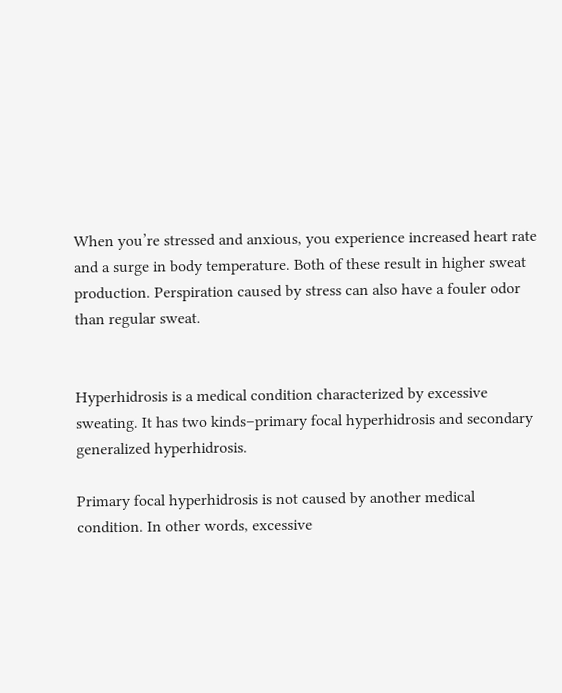When you’re stressed and anxious, you experience increased heart rate and a surge in body temperature. Both of these result in higher sweat production. Perspiration caused by stress can also have a fouler odor than regular sweat.


Hyperhidrosis is a medical condition characterized by excessive sweating. It has two kinds–primary focal hyperhidrosis and secondary generalized hyperhidrosis.

Primary focal hyperhidrosis is not caused by another medical condition. In other words, excessive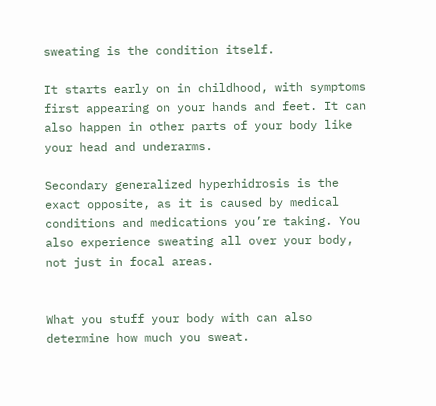sweating is the condition itself.

It starts early on in childhood, with symptoms first appearing on your hands and feet. It can also happen in other parts of your body like your head and underarms.

Secondary generalized hyperhidrosis is the exact opposite, as it is caused by medical conditions and medications you’re taking. You also experience sweating all over your body, not just in focal areas.


What you stuff your body with can also determine how much you sweat.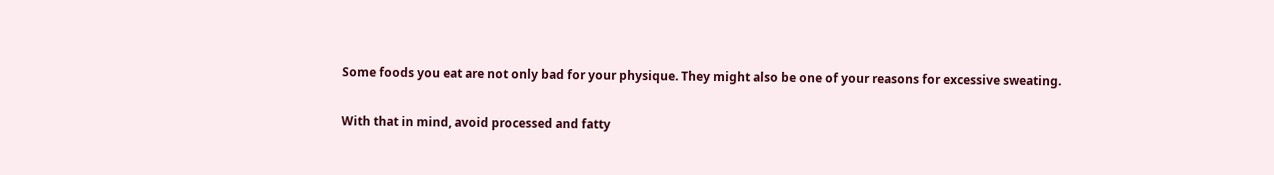Some foods you eat are not only bad for your physique. They might also be one of your reasons for excessive sweating.

With that in mind, avoid processed and fatty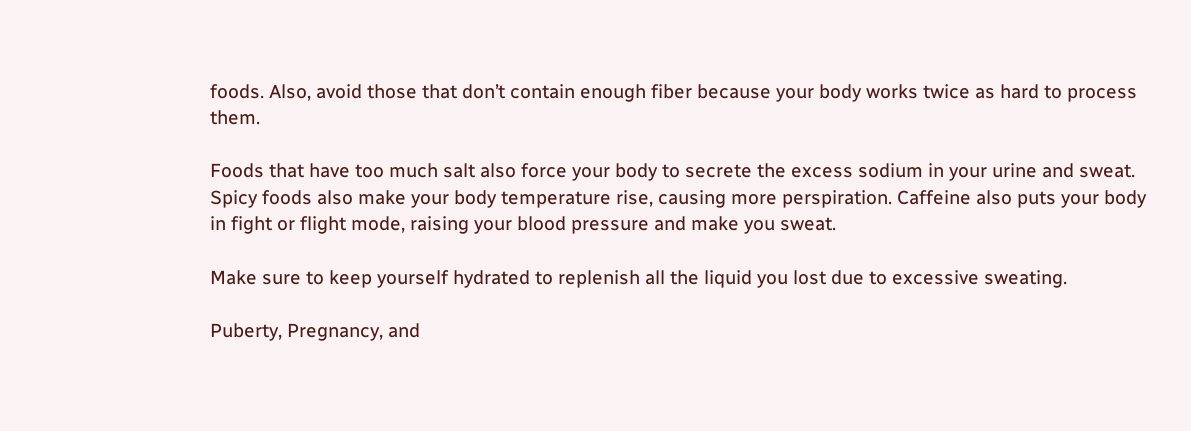foods. Also, avoid those that don’t contain enough fiber because your body works twice as hard to process them.

Foods that have too much salt also force your body to secrete the excess sodium in your urine and sweat. Spicy foods also make your body temperature rise, causing more perspiration. Caffeine also puts your body in fight or flight mode, raising your blood pressure and make you sweat.

Make sure to keep yourself hydrated to replenish all the liquid you lost due to excessive sweating.

Puberty, Pregnancy, and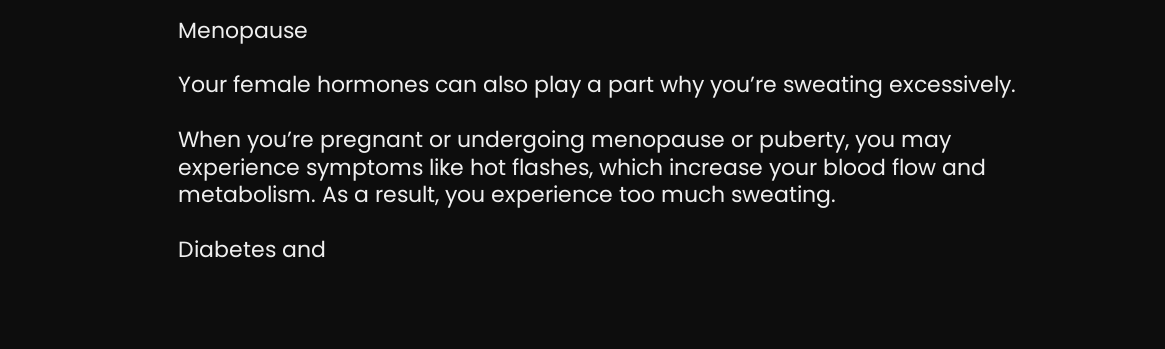Menopause

Your female hormones can also play a part why you’re sweating excessively.

When you’re pregnant or undergoing menopause or puberty, you may experience symptoms like hot flashes, which increase your blood flow and metabolism. As a result, you experience too much sweating.

Diabetes and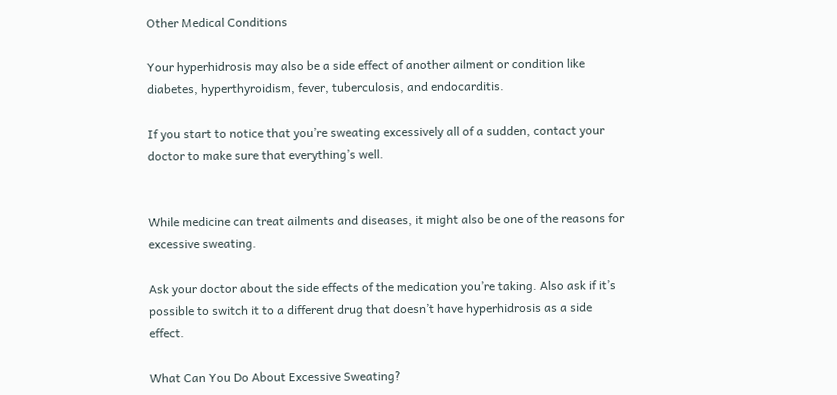Other Medical Conditions

Your hyperhidrosis may also be a side effect of another ailment or condition like diabetes, hyperthyroidism, fever, tuberculosis, and endocarditis.

If you start to notice that you’re sweating excessively all of a sudden, contact your doctor to make sure that everything’s well.


While medicine can treat ailments and diseases, it might also be one of the reasons for excessive sweating.

Ask your doctor about the side effects of the medication you’re taking. Also ask if it’s possible to switch it to a different drug that doesn’t have hyperhidrosis as a side effect.

What Can You Do About Excessive Sweating?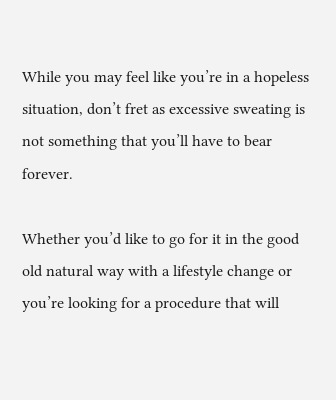While you may feel like you’re in a hopeless situation, don’t fret as excessive sweating is not something that you’ll have to bear forever.

Whether you’d like to go for it in the good old natural way with a lifestyle change or you’re looking for a procedure that will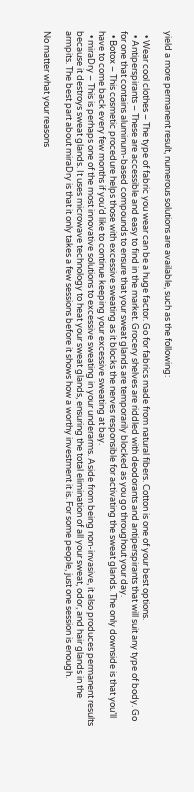yield a more permanent result, numerous solutions are available, such as the following:

  • Wear cool clothes – The type of fabric you wear can be a huge factor. Go for fabrics made from natural fibers. Cotton is one of your best options.
  • Antiperspirants – These are accessible and easy to find in the market. Grocery shelves are riddled with deodorants and antiperspirants that will suit any type of body. Go for one that contains aluminum-based compounds to ensure that your sweat glands are temporarily blocked as you go throughout your day.
  • Botox – This cosmetic procedure helps those with excessive sweating as it blocks the nerves responsible for activating the sweat glands. The only downside is that you’ll have to come back every few months if you’d like to continue keeping your excessive sweating at bay.
  • miraDry – This is perhaps one of the most innovative solutions to excessive sweating in your underarms. Aside from being non-invasive, it also produces permanent results because it destroys sweat glands. It uses microwave technology to heat your sweat glands, ensuring the total elimination of all your sweat, odor, and hair glands in the armpits. The best part about miraDry is that it only takes a few sessions before it shows how a worthy investment it is. For some people, just one session is enough.

No matter what your reasons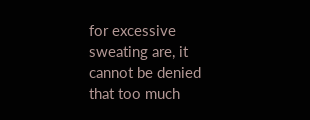for excessive sweating are, it cannot be denied that too much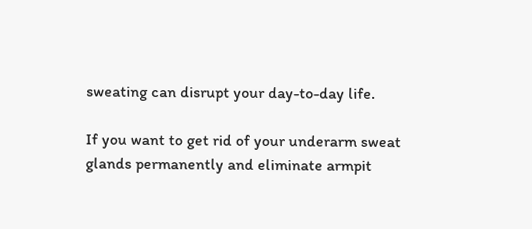sweating can disrupt your day-to-day life.

If you want to get rid of your underarm sweat glands permanently and eliminate armpit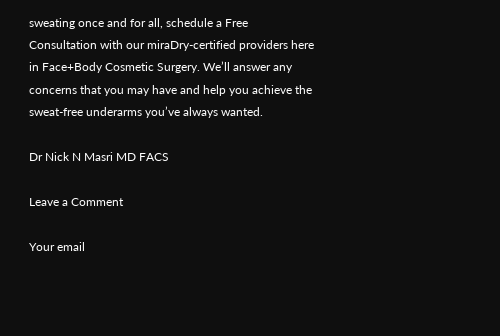sweating once and for all, schedule a Free Consultation with our miraDry-certified providers here in Face+Body Cosmetic Surgery. We’ll answer any concerns that you may have and help you achieve the sweat-free underarms you’ve always wanted.

Dr Nick N Masri MD FACS

Leave a Comment

Your email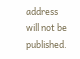address will not be published.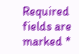Required fields are marked *